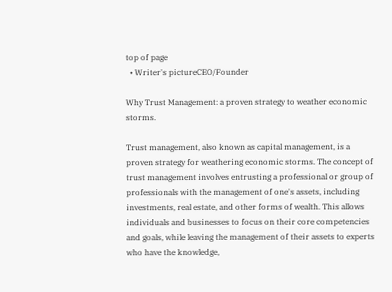top of page
  • Writer's pictureCEO/Founder

Why Trust Management: a proven strategy to weather economic storms.

Trust management, also known as capital management, is a proven strategy for weathering economic storms. The concept of trust management involves entrusting a professional or group of professionals with the management of one's assets, including investments, real estate, and other forms of wealth. This allows individuals and businesses to focus on their core competencies and goals, while leaving the management of their assets to experts who have the knowledge,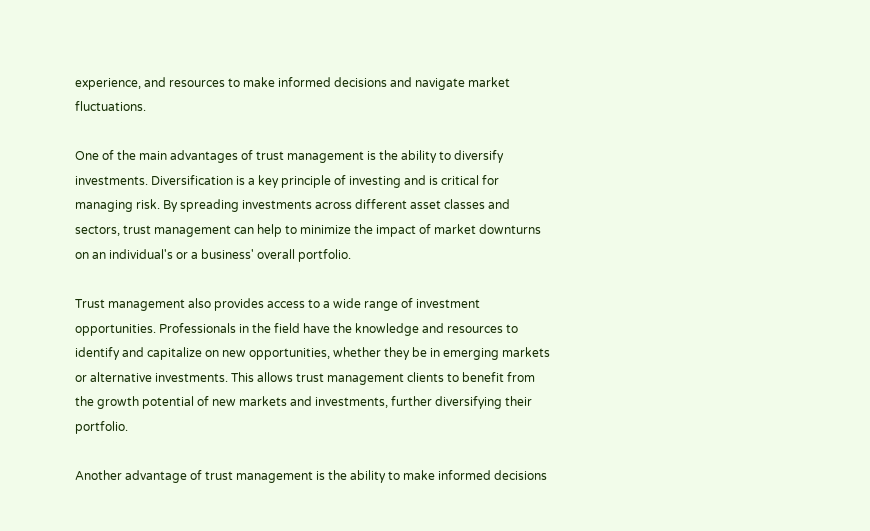experience, and resources to make informed decisions and navigate market fluctuations.

One of the main advantages of trust management is the ability to diversify investments. Diversification is a key principle of investing and is critical for managing risk. By spreading investments across different asset classes and sectors, trust management can help to minimize the impact of market downturns on an individual's or a business' overall portfolio.

Trust management also provides access to a wide range of investment opportunities. Professionals in the field have the knowledge and resources to identify and capitalize on new opportunities, whether they be in emerging markets or alternative investments. This allows trust management clients to benefit from the growth potential of new markets and investments, further diversifying their portfolio.

Another advantage of trust management is the ability to make informed decisions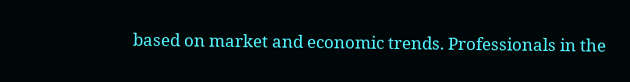based on market and economic trends. Professionals in the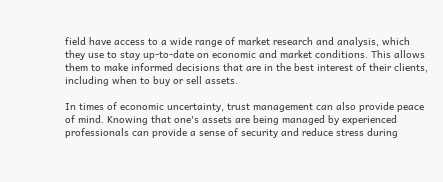field have access to a wide range of market research and analysis, which they use to stay up-to-date on economic and market conditions. This allows them to make informed decisions that are in the best interest of their clients, including when to buy or sell assets.

In times of economic uncertainty, trust management can also provide peace of mind. Knowing that one's assets are being managed by experienced professionals can provide a sense of security and reduce stress during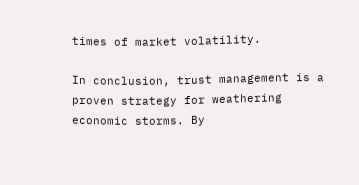times of market volatility.

In conclusion, trust management is a proven strategy for weathering economic storms. By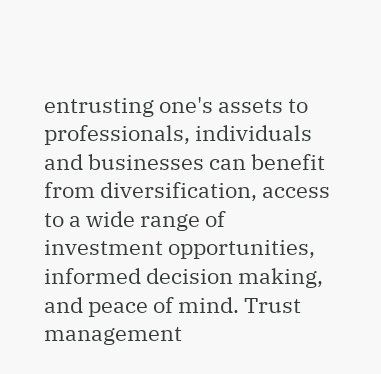entrusting one's assets to professionals, individuals and businesses can benefit from diversification, access to a wide range of investment opportunities, informed decision making, and peace of mind. Trust management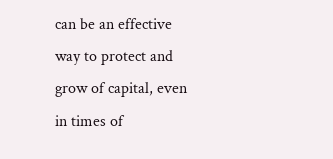can be an effective way to protect and grow of capital, even in times of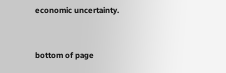economic uncertainty.


bottom of page